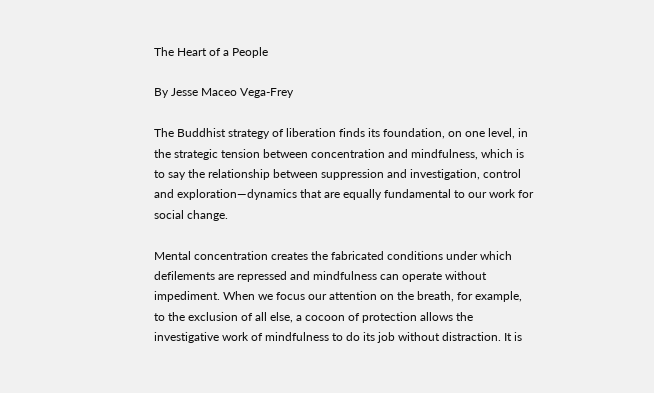The Heart of a People

By Jesse Maceo Vega-Frey

The Buddhist strategy of liberation finds its foundation, on one level, in the strategic tension between concentration and mindfulness, which is to say the relationship between suppression and investigation, control and exploration—dynamics that are equally fundamental to our work for social change.

Mental concentration creates the fabricated conditions under which defilements are repressed and mindfulness can operate without impediment. When we focus our attention on the breath, for example, to the exclusion of all else, a cocoon of protection allows the investigative work of mindfulness to do its job without distraction. It is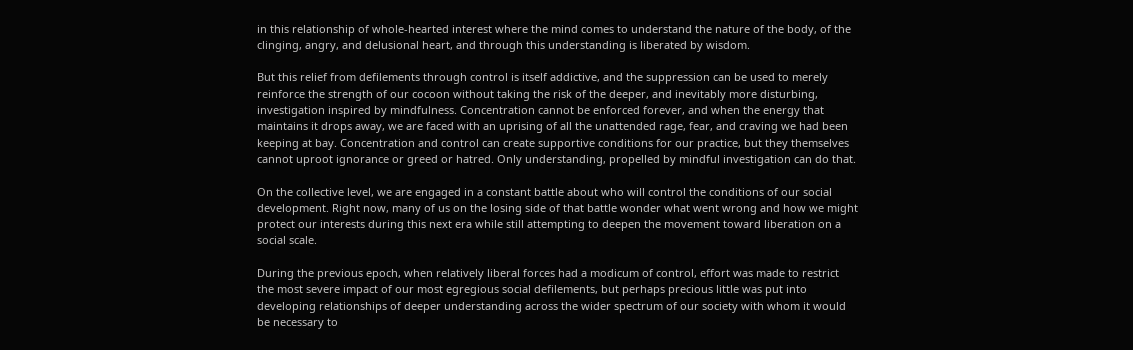in this relationship of whole-hearted interest where the mind comes to understand the nature of the body, of the clinging, angry, and delusional heart, and through this understanding is liberated by wisdom.

But this relief from defilements through control is itself addictive, and the suppression can be used to merely reinforce the strength of our cocoon without taking the risk of the deeper, and inevitably more disturbing, investigation inspired by mindfulness. Concentration cannot be enforced forever, and when the energy that maintains it drops away, we are faced with an uprising of all the unattended rage, fear, and craving we had been keeping at bay. Concentration and control can create supportive conditions for our practice, but they themselves cannot uproot ignorance or greed or hatred. Only understanding, propelled by mindful investigation can do that.

On the collective level, we are engaged in a constant battle about who will control the conditions of our social development. Right now, many of us on the losing side of that battle wonder what went wrong and how we might protect our interests during this next era while still attempting to deepen the movement toward liberation on a social scale.

During the previous epoch, when relatively liberal forces had a modicum of control, effort was made to restrict the most severe impact of our most egregious social defilements, but perhaps precious little was put into developing relationships of deeper understanding across the wider spectrum of our society with whom it would be necessary to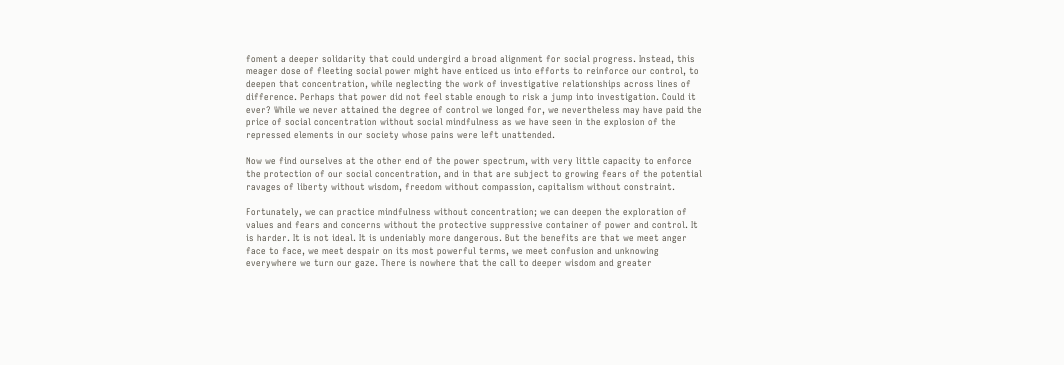foment a deeper solidarity that could undergird a broad alignment for social progress. Instead, this meager dose of fleeting social power might have enticed us into efforts to reinforce our control, to deepen that concentration, while neglecting the work of investigative relationships across lines of difference. Perhaps that power did not feel stable enough to risk a jump into investigation. Could it ever? While we never attained the degree of control we longed for, we nevertheless may have paid the price of social concentration without social mindfulness as we have seen in the explosion of the repressed elements in our society whose pains were left unattended.

Now we find ourselves at the other end of the power spectrum, with very little capacity to enforce the protection of our social concentration, and in that are subject to growing fears of the potential ravages of liberty without wisdom, freedom without compassion, capitalism without constraint.

Fortunately, we can practice mindfulness without concentration; we can deepen the exploration of values and fears and concerns without the protective suppressive container of power and control. It is harder. It is not ideal. It is undeniably more dangerous. But the benefits are that we meet anger face to face, we meet despair on its most powerful terms, we meet confusion and unknowing everywhere we turn our gaze. There is nowhere that the call to deeper wisdom and greater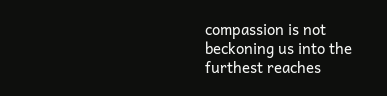compassion is not beckoning us into the furthest reaches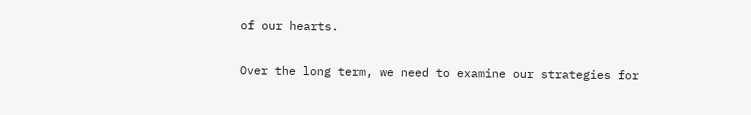of our hearts.

Over the long term, we need to examine our strategies for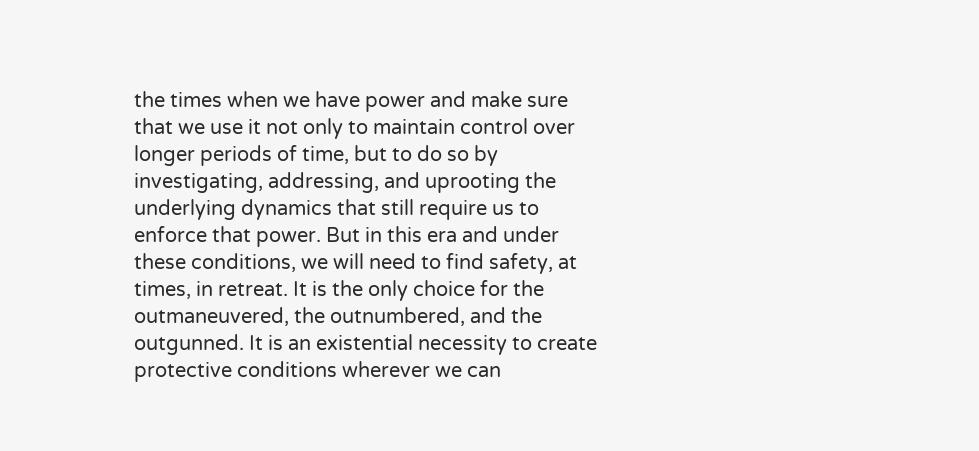the times when we have power and make sure that we use it not only to maintain control over longer periods of time, but to do so by investigating, addressing, and uprooting the underlying dynamics that still require us to enforce that power. But in this era and under these conditions, we will need to find safety, at times, in retreat. It is the only choice for the outmaneuvered, the outnumbered, and the outgunned. It is an existential necessity to create protective conditions wherever we can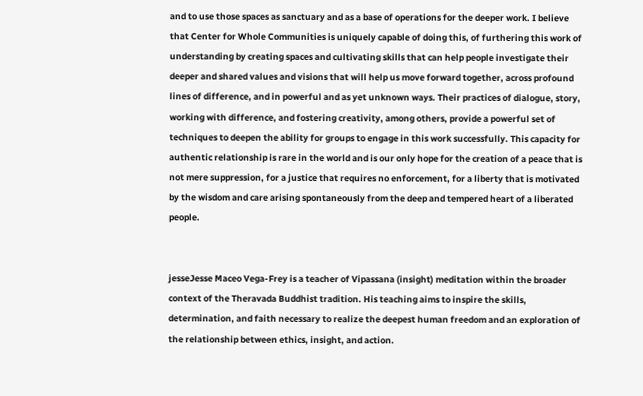and to use those spaces as sanctuary and as a base of operations for the deeper work. I believe that Center for Whole Communities is uniquely capable of doing this, of furthering this work of understanding by creating spaces and cultivating skills that can help people investigate their deeper and shared values and visions that will help us move forward together, across profound lines of difference, and in powerful and as yet unknown ways. Their practices of dialogue, story, working with difference, and fostering creativity, among others, provide a powerful set of techniques to deepen the ability for groups to engage in this work successfully. This capacity for authentic relationship is rare in the world and is our only hope for the creation of a peace that is not mere suppression, for a justice that requires no enforcement, for a liberty that is motivated by the wisdom and care arising spontaneously from the deep and tempered heart of a liberated people.


jesseJesse Maceo Vega-Frey is a teacher of Vipassana (insight) meditation within the broader context of the Theravada Buddhist tradition. His teaching aims to inspire the skills, determination, and faith necessary to realize the deepest human freedom and an exploration of the relationship between ethics, insight, and action.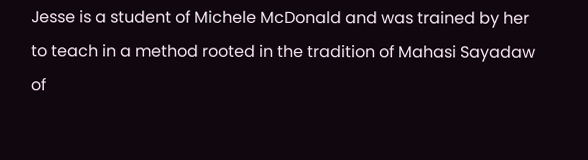Jesse is a student of Michele McDonald and was trained by her to teach in a method rooted in the tradition of Mahasi Sayadaw of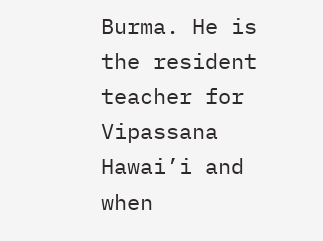Burma. He is the resident teacher for Vipassana Hawai’i and when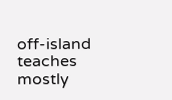off-island teaches mostly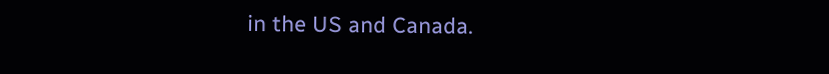in the US and Canada.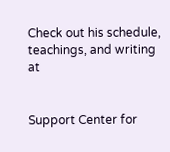Check out his schedule, teachings, and writing at


Support Center for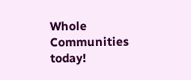Whole Communities today!